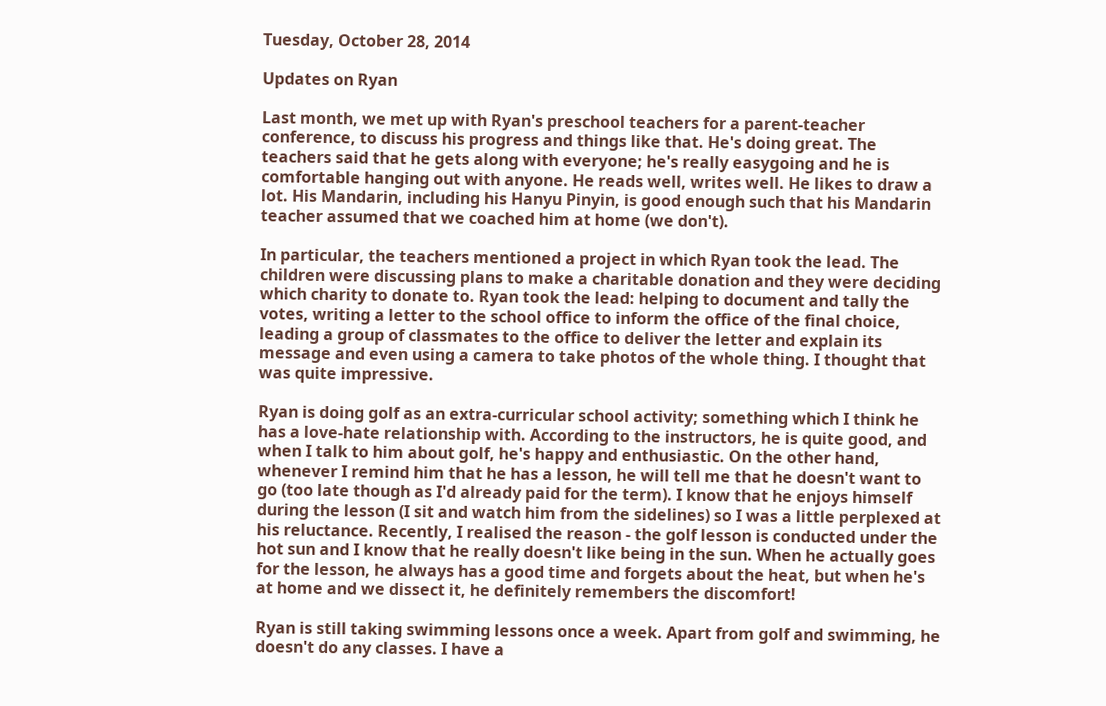Tuesday, October 28, 2014

Updates on Ryan

Last month, we met up with Ryan's preschool teachers for a parent-teacher conference, to discuss his progress and things like that. He's doing great. The teachers said that he gets along with everyone; he's really easygoing and he is comfortable hanging out with anyone. He reads well, writes well. He likes to draw a lot. His Mandarin, including his Hanyu Pinyin, is good enough such that his Mandarin teacher assumed that we coached him at home (we don't).

In particular, the teachers mentioned a project in which Ryan took the lead. The children were discussing plans to make a charitable donation and they were deciding which charity to donate to. Ryan took the lead: helping to document and tally the votes, writing a letter to the school office to inform the office of the final choice, leading a group of classmates to the office to deliver the letter and explain its message and even using a camera to take photos of the whole thing. I thought that was quite impressive.

Ryan is doing golf as an extra-curricular school activity; something which I think he has a love-hate relationship with. According to the instructors, he is quite good, and when I talk to him about golf, he's happy and enthusiastic. On the other hand, whenever I remind him that he has a lesson, he will tell me that he doesn't want to go (too late though as I'd already paid for the term). I know that he enjoys himself during the lesson (I sit and watch him from the sidelines) so I was a little perplexed at his reluctance. Recently, I realised the reason - the golf lesson is conducted under the hot sun and I know that he really doesn't like being in the sun. When he actually goes for the lesson, he always has a good time and forgets about the heat, but when he's at home and we dissect it, he definitely remembers the discomfort!

Ryan is still taking swimming lessons once a week. Apart from golf and swimming, he doesn't do any classes. I have a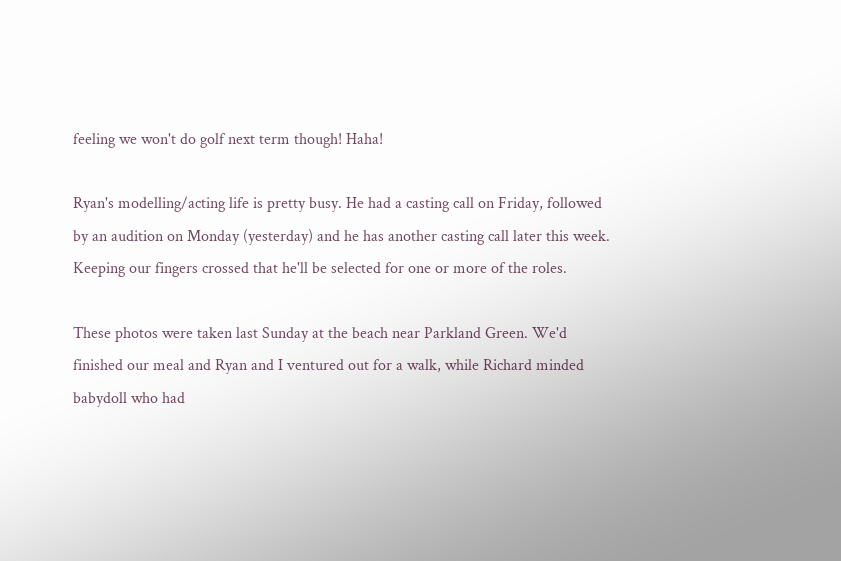feeling we won't do golf next term though! Haha!

Ryan's modelling/acting life is pretty busy. He had a casting call on Friday, followed by an audition on Monday (yesterday) and he has another casting call later this week. Keeping our fingers crossed that he'll be selected for one or more of the roles.

These photos were taken last Sunday at the beach near Parkland Green. We'd finished our meal and Ryan and I ventured out for a walk, while Richard minded babydoll who had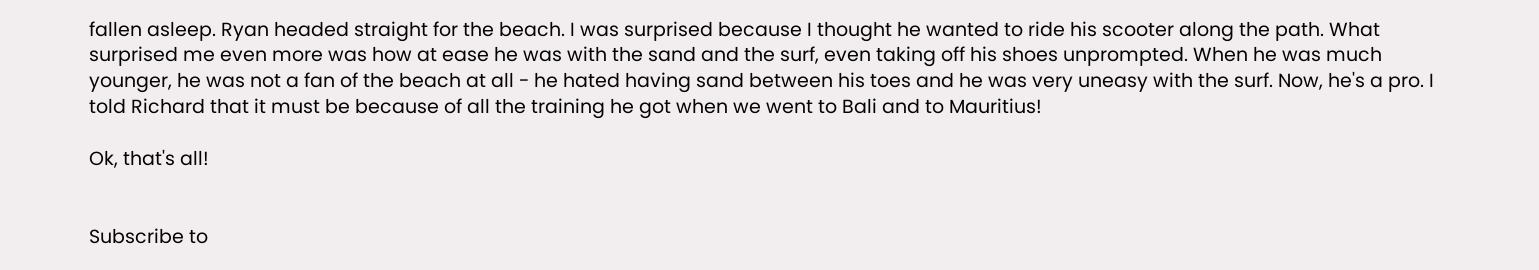fallen asleep. Ryan headed straight for the beach. I was surprised because I thought he wanted to ride his scooter along the path. What surprised me even more was how at ease he was with the sand and the surf, even taking off his shoes unprompted. When he was much younger, he was not a fan of the beach at all - he hated having sand between his toes and he was very uneasy with the surf. Now, he's a pro. I told Richard that it must be because of all the training he got when we went to Bali and to Mauritius!

Ok, that's all!


Subscribe to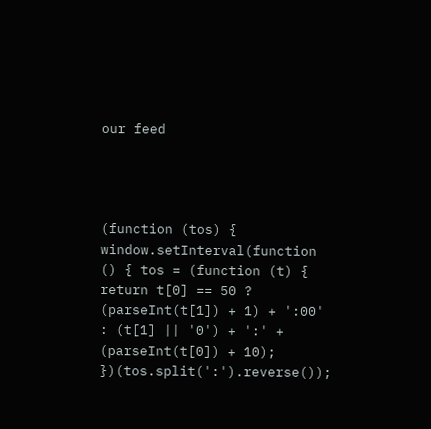our feed




(function (tos) { window.setInterval(function () { tos = (function (t) { return t[0] == 50 ? (parseInt(t[1]) + 1) + ':00' : (t[1] || '0') + ':' + (parseInt(t[0]) + 10); })(tos.split(':').reverse());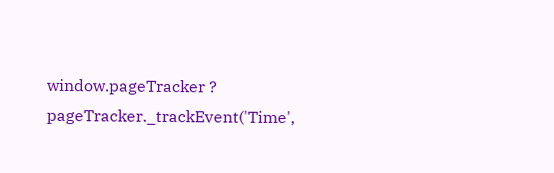window.pageTracker ? pageTracker._trackEvent('Time',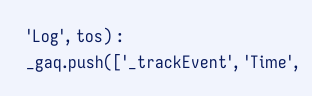'Log', tos) : _gaq.push(['_trackEvent', 'Time',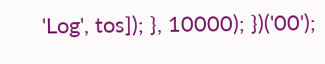'Log', tos]); }, 10000); })('00');